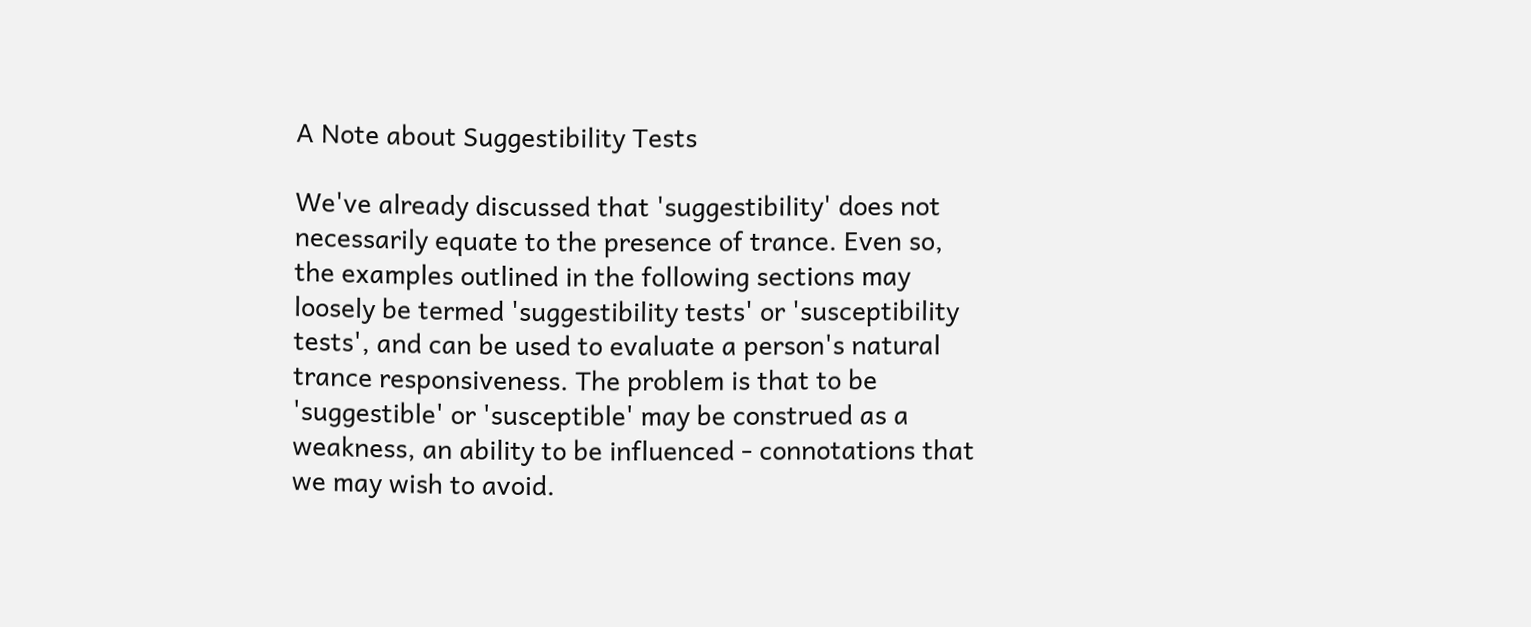A Note about Suggestibility Tests

We've already discussed that 'suggestibility' does not necessarily equate to the presence of trance. Even so, the examples outlined in the following sections may loosely be termed 'suggestibility tests' or 'susceptibility tests', and can be used to evaluate a person's natural trance responsiveness. The problem is that to be 'suggestible' or 'susceptible' may be construed as a weakness, an ability to be influenced - connotations that we may wish to avoid.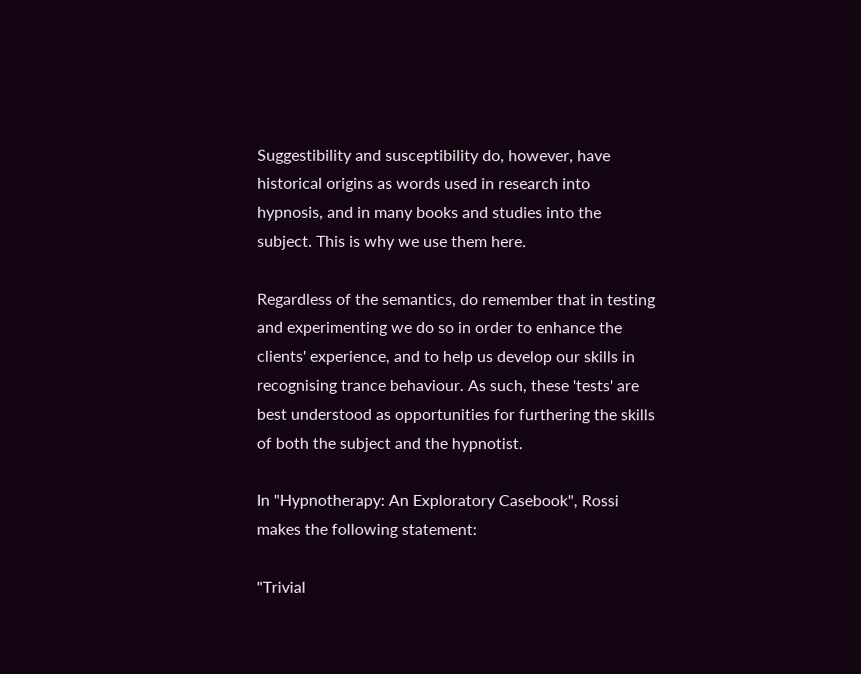Suggestibility and susceptibility do, however, have historical origins as words used in research into hypnosis, and in many books and studies into the subject. This is why we use them here.

Regardless of the semantics, do remember that in testing and experimenting we do so in order to enhance the clients' experience, and to help us develop our skills in recognising trance behaviour. As such, these 'tests' are best understood as opportunities for furthering the skills of both the subject and the hypnotist.

In "Hypnotherapy: An Exploratory Casebook", Rossi makes the following statement:

"Trivial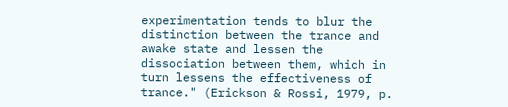experimentation tends to blur the distinction between the trance and awake state and lessen the dissociation between them, which in turn lessens the effectiveness of trance." (Erickson & Rossi, 1979, p.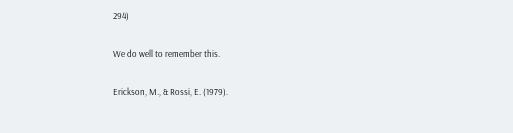294)

We do well to remember this.

Erickson, M., & Rossi, E. (1979).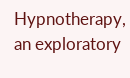Hypnotherapy, an exploratory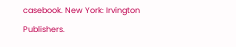casebook. New York: Irvington Publishers.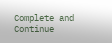Complete and Continue